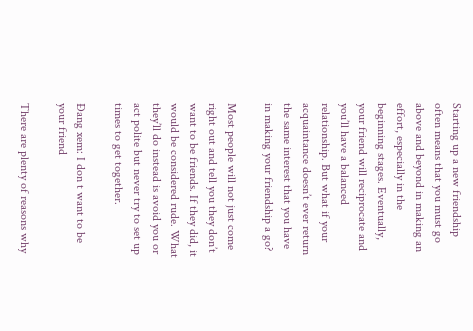Starting up a new friendship often means that you must go above and beyond in making an effort, especially in the beginning stages. Eventually, your friend will reciprocate and you’ll have a balanced relationship. But what if your acquaintance doesn’t ever return the same interest that you have in making your friendship a go?

Most people will not just come right out and tell you they don’t want to be friends. If they did, it would be considered rude. What they’ll do instead is avoid you or act polite but never try to set up times to get together.

Đang xem: I don t want to be your friend

There are plenty of reasons why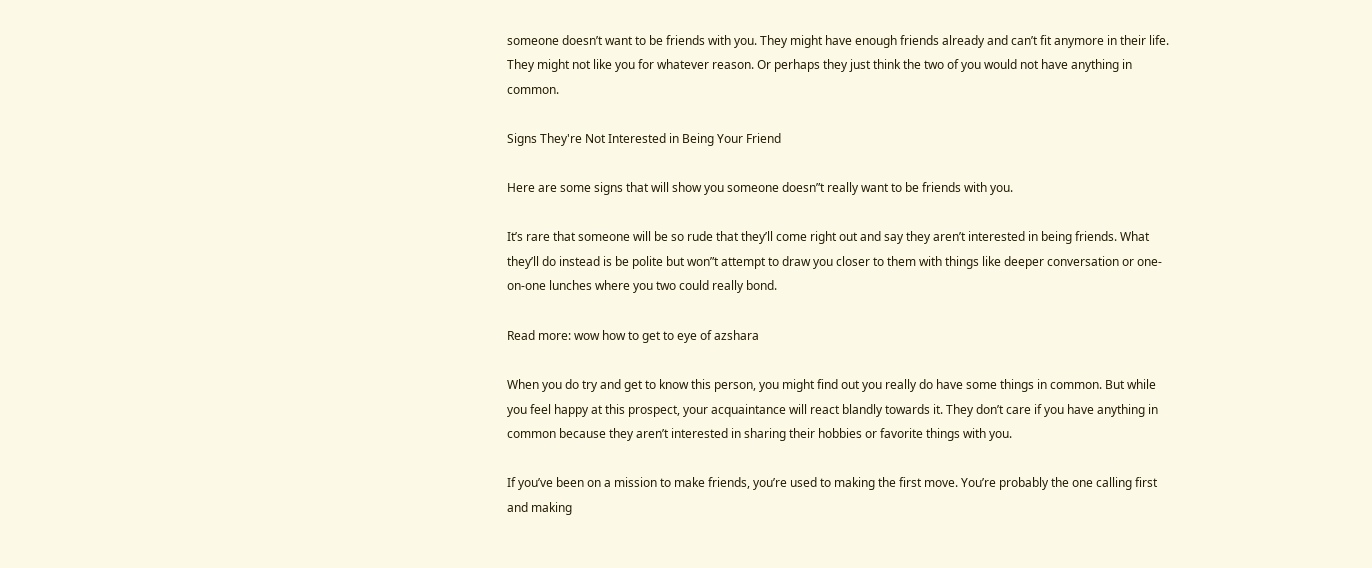someone doesn’t want to be friends with you. They might have enough friends already and can’t fit anymore in their life. They might not like you for whatever reason. Or perhaps they just think the two of you would not have anything in common.

Signs They're Not Interested in Being Your Friend

Here are some signs that will show you someone doesn”t really want to be friends with you.

It’s rare that someone will be so rude that they’ll come right out and say they aren’t interested in being friends. What they’ll do instead is be polite but won”t attempt to draw you closer to them with things like deeper conversation or one-on-one lunches where you two could really bond.

Read more: wow how to get to eye of azshara

When you do try and get to know this person, you might find out you really do have some things in common. But while you feel happy at this prospect, your acquaintance will react blandly towards it. They don’t care if you have anything in common because they aren’t interested in sharing their hobbies or favorite things with you.

If you’ve been on a mission to make friends, you’re used to making the first move. You’re probably the one calling first and making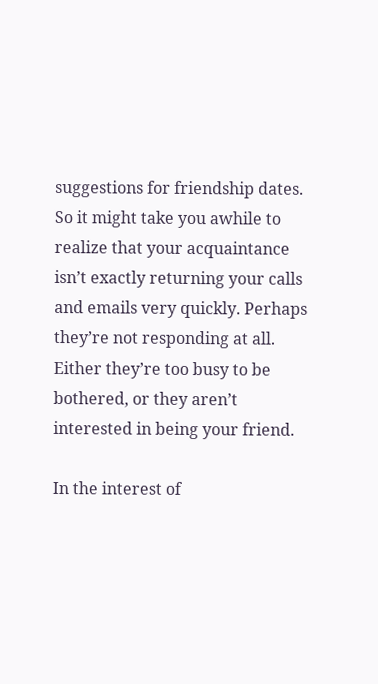suggestions for friendship dates. So it might take you awhile to realize that your acquaintance isn’t exactly returning your calls and emails very quickly. Perhaps they’re not responding at all. Either they’re too busy to be bothered, or they aren’t interested in being your friend.

In the interest of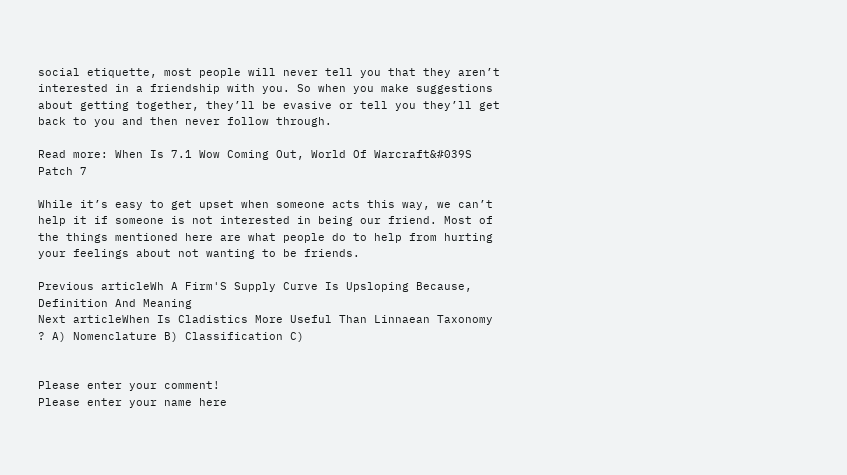social etiquette, most people will never tell you that they aren’t interested in a friendship with you. So when you make suggestions about getting together, they’ll be evasive or tell you they’ll get back to you and then never follow through.

Read more: When Is 7.1 Wow Coming Out, World Of Warcraft&#039S Patch 7

While it’s easy to get upset when someone acts this way, we can’t help it if someone is not interested in being our friend. Most of the things mentioned here are what people do to help from hurting your feelings about not wanting to be friends.

Previous articleWh A Firm'S Supply Curve Is Upsloping Because, Definition And Meaning
Next articleWhen Is Cladistics More Useful Than Linnaean Taxonomy ? A) Nomenclature B) Classification C)


Please enter your comment!
Please enter your name here